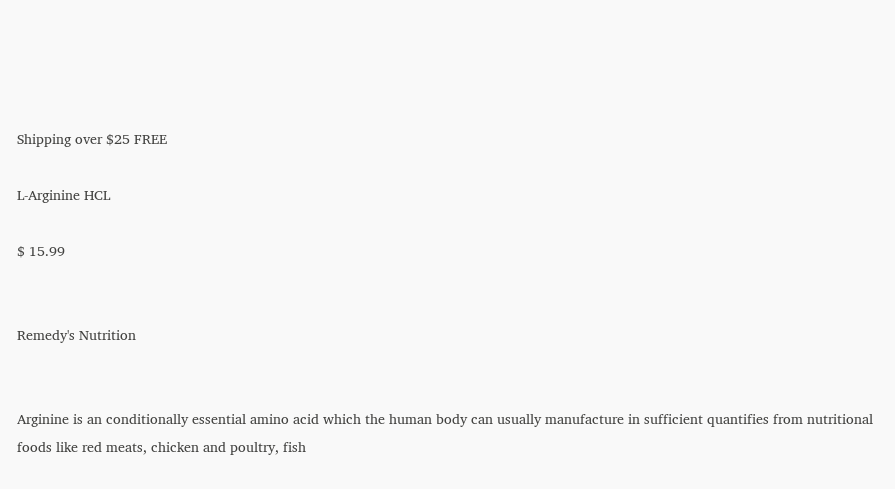Shipping over $25 FREE

L-Arginine HCL

$ 15.99


Remedy's Nutrition


Arginine is an conditionally essential amino acid which the human body can usually manufacture in sufficient quantifies from nutritional foods like red meats, chicken and poultry, fish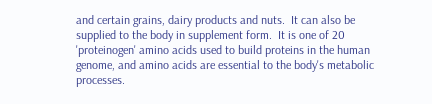and certain grains, dairy products and nuts.  It can also be supplied to the body in supplement form.  It is one of 20 'proteinogen' amino acids used to build proteins in the human genome, and amino acids are essential to the body's metabolic processes.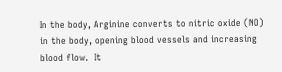In the body, Arginine converts to nitric oxide (NO) in the body, opening blood vessels and increasing blood flow.  It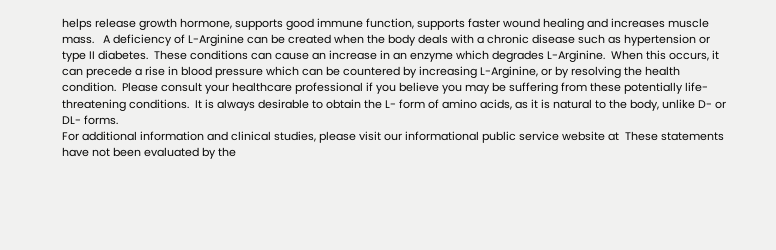helps release growth hormone, supports good immune function, supports faster wound healing and increases muscle mass.   A deficiency of L-Arginine can be created when the body deals with a chronic disease such as hypertension or type II diabetes.  These conditions can cause an increase in an enzyme which degrades L-Arginine.  When this occurs, it can precede a rise in blood pressure which can be countered by increasing L-Arginine, or by resolving the health condition.  Please consult your healthcare professional if you believe you may be suffering from these potentially life-threatening conditions.  It is always desirable to obtain the L- form of amino acids, as it is natural to the body, unlike D- or DL- forms.
For additional information and clinical studies, please visit our informational public service website at  These statements have not been evaluated by the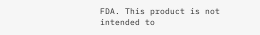FDA. This product is not intended to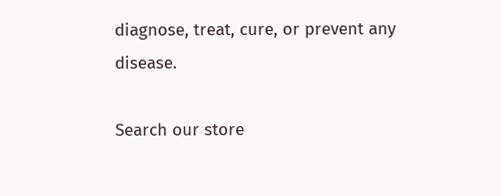diagnose, treat, cure, or prevent any disease.

Search our store